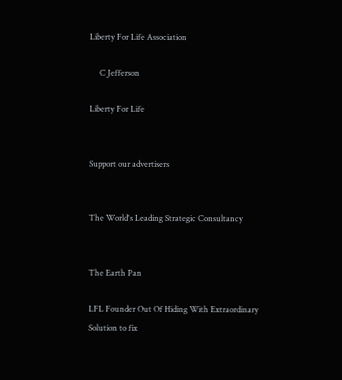Liberty For Life Association

     C Jefferson

Liberty For Life


Support our advertisers


The World's Leading Strategic Consultancy


The Earth Pan

LFL Founder Out Of Hiding With Extraordinary Solution to fix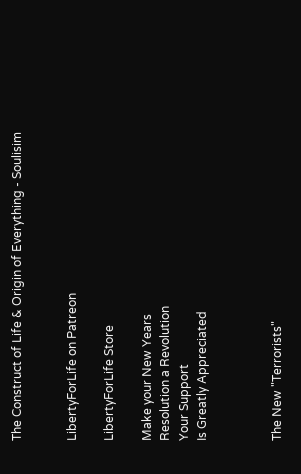The Construct of Life & Origin of Everything - Soulisim


LibertyForLife on Patreon

LibertyForLife Store

Make your New Years
Resolution a Revolution
Your Support
Is Greatly Appreciated



The New "Terrorists"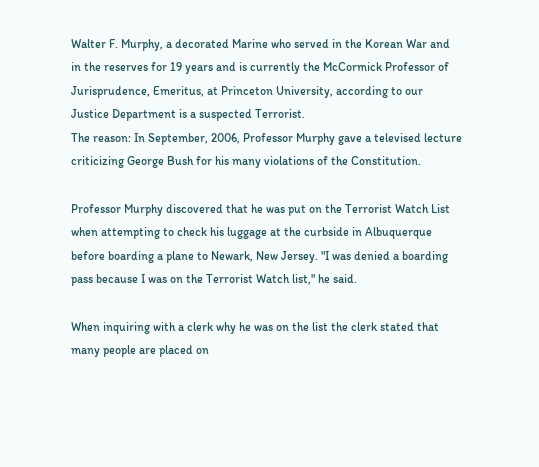Walter F. Murphy, a decorated Marine who served in the Korean War and in the reserves for 19 years and is currently the McCormick Professor of Jurisprudence, Emeritus, at Princeton University, according to our Justice Department is a suspected Terrorist.
The reason: In September, 2006, Professor Murphy gave a televised lecture criticizing George Bush for his many violations of the Constitution.

Professor Murphy discovered that he was put on the Terrorist Watch List when attempting to check his luggage at the curbside in Albuquerque before boarding a plane to Newark, New Jersey. "I was denied a boarding pass because I was on the Terrorist Watch list," he said.

When inquiring with a clerk why he was on the list the clerk stated that many people are placed on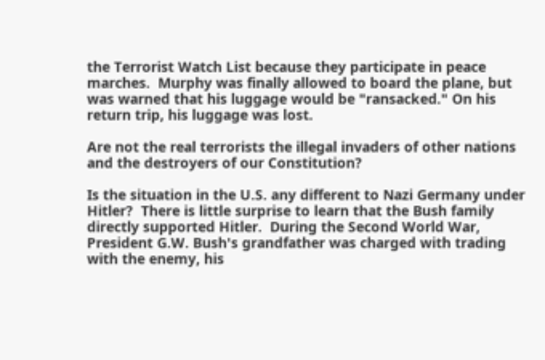the Terrorist Watch List because they participate in peace marches.  Murphy was finally allowed to board the plane, but was warned that his luggage would be "ransacked." On his return trip, his luggage was lost.

Are not the real terrorists the illegal invaders of other nations and the destroyers of our Constitution?

Is the situation in the U.S. any different to Nazi Germany under Hitler?  There is little surprise to learn that the Bush family directly supported Hitler.  During the Second World War, President G.W. Bush's grandfather was charged with trading with the enemy, his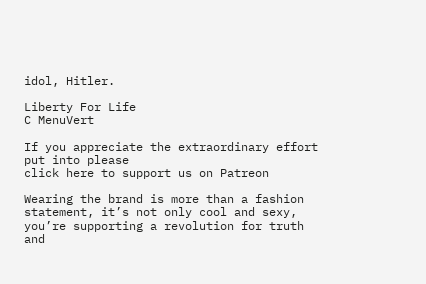idol, Hitler.

Liberty For Life
C MenuVert

If you appreciate the extraordinary effort put into please
click here to support us on Patreon

Wearing the brand is more than a fashion statement, it’s not only cool and sexy, you’re supporting a revolution for truth and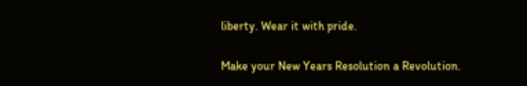liberty. Wear it with pride.

Make your New Years Resolution a Revolution.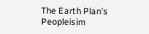The Earth Plan's Peopleisim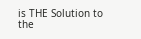is THE Solution to the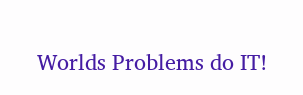Worlds Problems do IT!